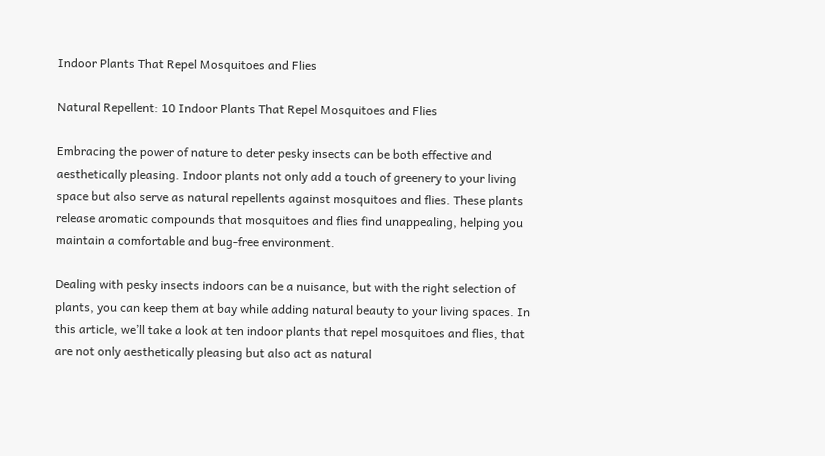Indoor Plants That Repel Mosquitoes and Flies

Natural Repellent: 10 Indoor Plants That Repel Mosquitoes and Flies

Embracing the power of nature to deter pesky insects can be both effective and aesthetically pleasing. Indoor plants not only add a touch of greenery to your living space but also serve as natural repellents against mosquitoes and flies. These plants release aromatic compounds that mosquitoes and flies find unappealing, helping you maintain a comfortable and bug-free environment.

Dealing with pesky insects indoors can be a nuisance, but with the right selection of plants, you can keep them at bay while adding natural beauty to your living spaces. In this article, we’ll take a look at ten indoor plants that repel mosquitoes and flies, that are not only aesthetically pleasing but also act as natural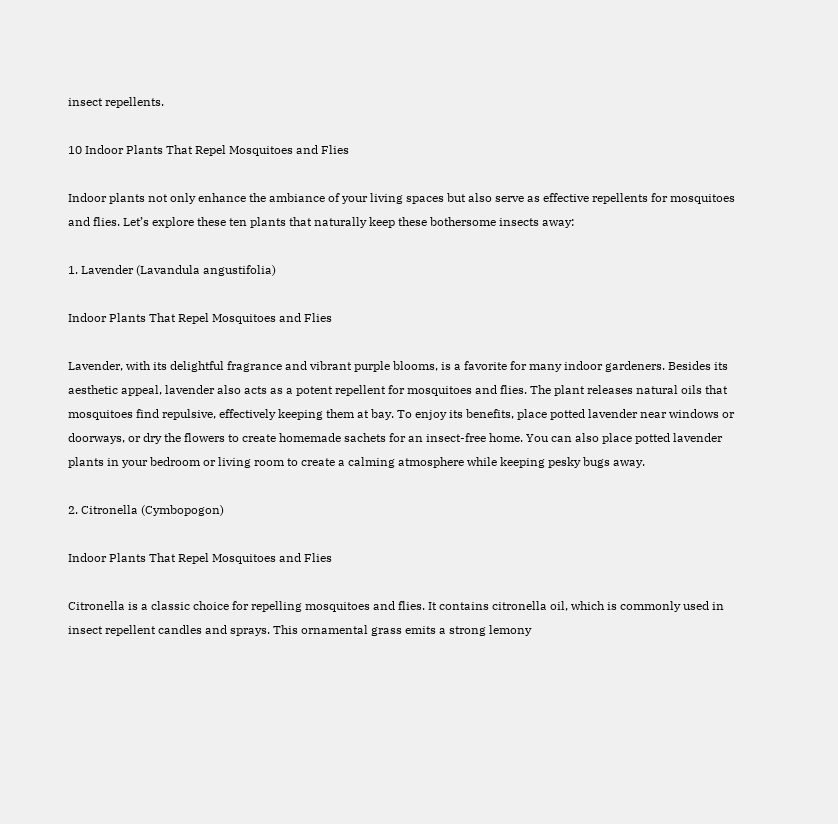insect repellents.

10 Indoor Plants That Repel Mosquitoes and Flies

Indoor plants not only enhance the ambiance of your living spaces but also serve as effective repellents for mosquitoes and flies. Let’s explore these ten plants that naturally keep these bothersome insects away:

1. Lavender (Lavandula angustifolia)

Indoor Plants That Repel Mosquitoes and Flies

Lavender, with its delightful fragrance and vibrant purple blooms, is a favorite for many indoor gardeners. Besides its aesthetic appeal, lavender also acts as a potent repellent for mosquitoes and flies. The plant releases natural oils that mosquitoes find repulsive, effectively keeping them at bay. To enjoy its benefits, place potted lavender near windows or doorways, or dry the flowers to create homemade sachets for an insect-free home. You can also place potted lavender plants in your bedroom or living room to create a calming atmosphere while keeping pesky bugs away.

2. Citronella (Cymbopogon)

Indoor Plants That Repel Mosquitoes and Flies

Citronella is a classic choice for repelling mosquitoes and flies. It contains citronella oil, which is commonly used in insect repellent candles and sprays. This ornamental grass emits a strong lemony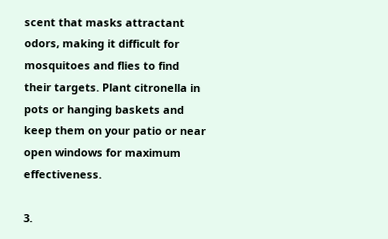scent that masks attractant odors, making it difficult for mosquitoes and flies to find their targets. Plant citronella in pots or hanging baskets and keep them on your patio or near open windows for maximum effectiveness.

3.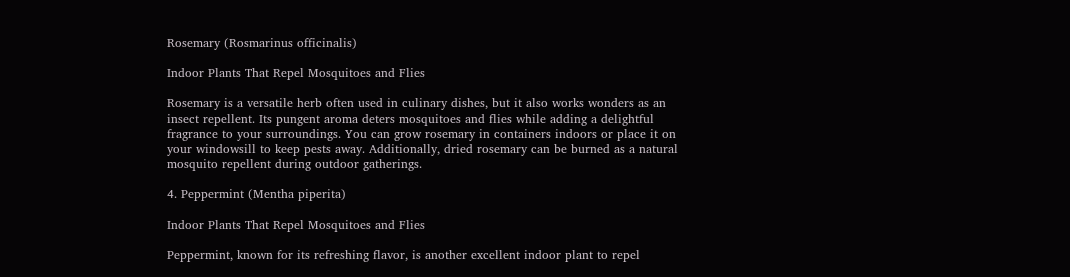Rosemary (Rosmarinus officinalis)

Indoor Plants That Repel Mosquitoes and Flies

Rosemary is a versatile herb often used in culinary dishes, but it also works wonders as an insect repellent. Its pungent aroma deters mosquitoes and flies while adding a delightful fragrance to your surroundings. You can grow rosemary in containers indoors or place it on your windowsill to keep pests away. Additionally, dried rosemary can be burned as a natural mosquito repellent during outdoor gatherings.

4. Peppermint (Mentha piperita)

Indoor Plants That Repel Mosquitoes and Flies

Peppermint, known for its refreshing flavor, is another excellent indoor plant to repel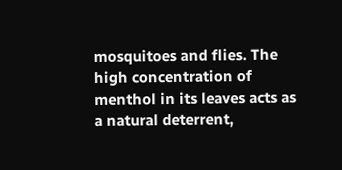mosquitoes and flies. The high concentration of menthol in its leaves acts as a natural deterrent,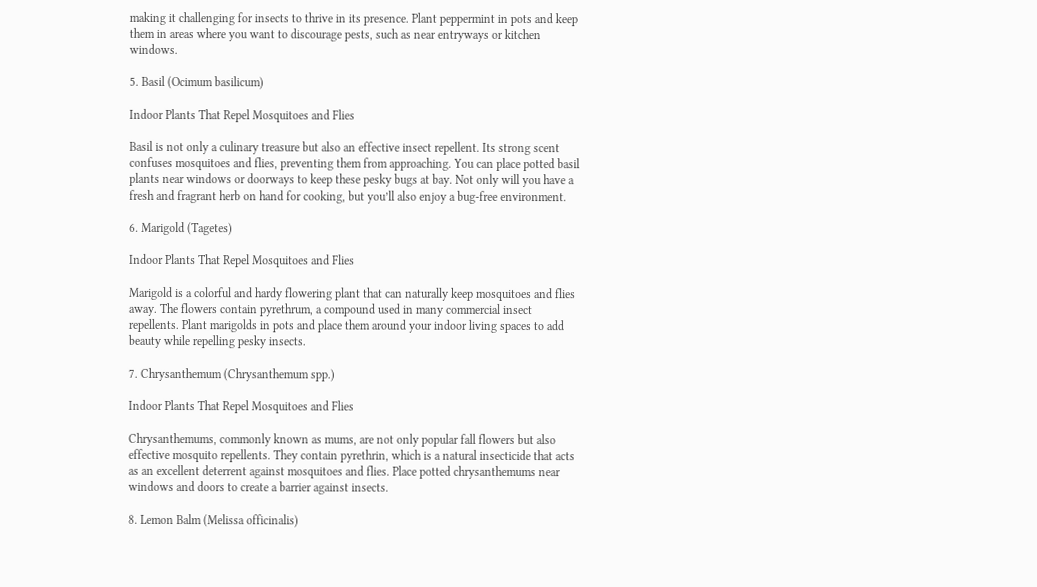making it challenging for insects to thrive in its presence. Plant peppermint in pots and keep them in areas where you want to discourage pests, such as near entryways or kitchen windows.

5. Basil (Ocimum basilicum)

Indoor Plants That Repel Mosquitoes and Flies

Basil is not only a culinary treasure but also an effective insect repellent. Its strong scent confuses mosquitoes and flies, preventing them from approaching. You can place potted basil plants near windows or doorways to keep these pesky bugs at bay. Not only will you have a fresh and fragrant herb on hand for cooking, but you’ll also enjoy a bug-free environment.

6. Marigold (Tagetes)

Indoor Plants That Repel Mosquitoes and Flies

Marigold is a colorful and hardy flowering plant that can naturally keep mosquitoes and flies away. The flowers contain pyrethrum, a compound used in many commercial insect repellents. Plant marigolds in pots and place them around your indoor living spaces to add beauty while repelling pesky insects.

7. Chrysanthemum (Chrysanthemum spp.)

Indoor Plants That Repel Mosquitoes and Flies

Chrysanthemums, commonly known as mums, are not only popular fall flowers but also effective mosquito repellents. They contain pyrethrin, which is a natural insecticide that acts as an excellent deterrent against mosquitoes and flies. Place potted chrysanthemums near windows and doors to create a barrier against insects.

8. Lemon Balm (Melissa officinalis)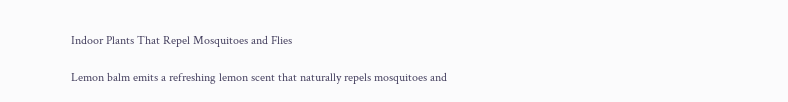Indoor Plants That Repel Mosquitoes and Flies

Lemon balm emits a refreshing lemon scent that naturally repels mosquitoes and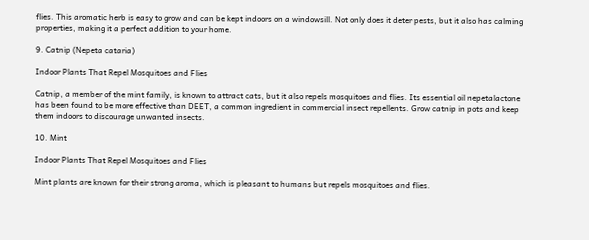flies. This aromatic herb is easy to grow and can be kept indoors on a windowsill. Not only does it deter pests, but it also has calming properties, making it a perfect addition to your home.

9. Catnip (Nepeta cataria)

Indoor Plants That Repel Mosquitoes and Flies

Catnip, a member of the mint family, is known to attract cats, but it also repels mosquitoes and flies. Its essential oil nepetalactone has been found to be more effective than DEET, a common ingredient in commercial insect repellents. Grow catnip in pots and keep them indoors to discourage unwanted insects.

10. Mint

Indoor Plants That Repel Mosquitoes and Flies

Mint plants are known for their strong aroma, which is pleasant to humans but repels mosquitoes and flies.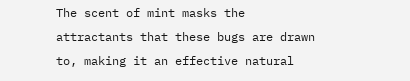The scent of mint masks the attractants that these bugs are drawn to, making it an effective natural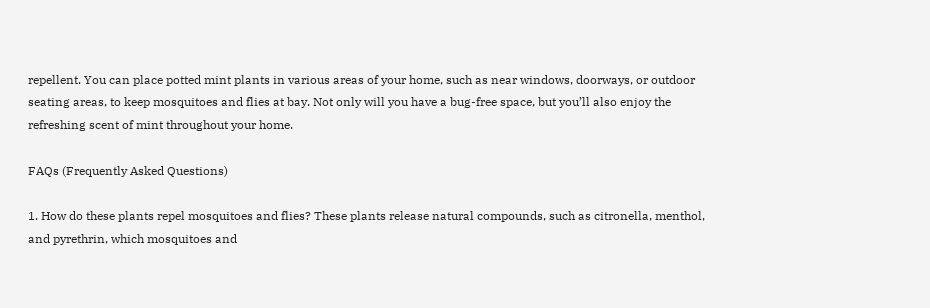repellent. You can place potted mint plants in various areas of your home, such as near windows, doorways, or outdoor seating areas, to keep mosquitoes and flies at bay. Not only will you have a bug-free space, but you’ll also enjoy the refreshing scent of mint throughout your home.

FAQs (Frequently Asked Questions)

1. How do these plants repel mosquitoes and flies? These plants release natural compounds, such as citronella, menthol, and pyrethrin, which mosquitoes and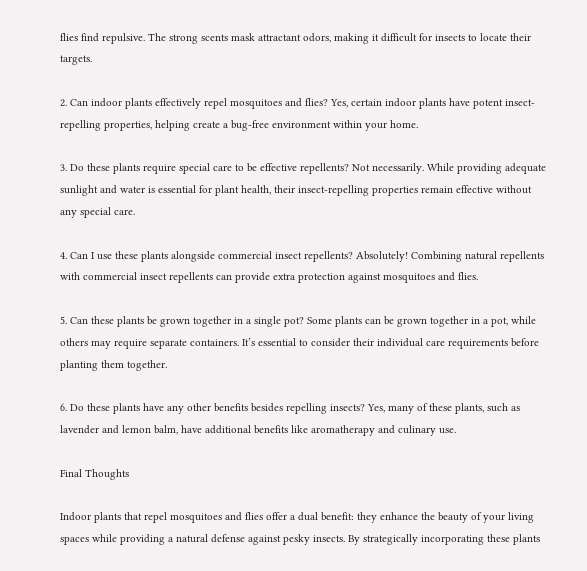flies find repulsive. The strong scents mask attractant odors, making it difficult for insects to locate their targets.

2. Can indoor plants effectively repel mosquitoes and flies? Yes, certain indoor plants have potent insect-repelling properties, helping create a bug-free environment within your home.

3. Do these plants require special care to be effective repellents? Not necessarily. While providing adequate sunlight and water is essential for plant health, their insect-repelling properties remain effective without any special care.

4. Can I use these plants alongside commercial insect repellents? Absolutely! Combining natural repellents with commercial insect repellents can provide extra protection against mosquitoes and flies.

5. Can these plants be grown together in a single pot? Some plants can be grown together in a pot, while others may require separate containers. It’s essential to consider their individual care requirements before planting them together.

6. Do these plants have any other benefits besides repelling insects? Yes, many of these plants, such as lavender and lemon balm, have additional benefits like aromatherapy and culinary use.

Final Thoughts

Indoor plants that repel mosquitoes and flies offer a dual benefit: they enhance the beauty of your living spaces while providing a natural defense against pesky insects. By strategically incorporating these plants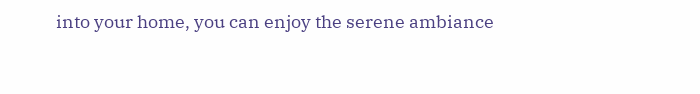into your home, you can enjoy the serene ambiance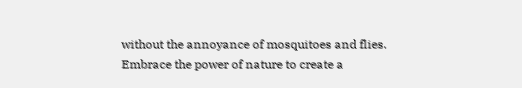without the annoyance of mosquitoes and flies. Embrace the power of nature to create a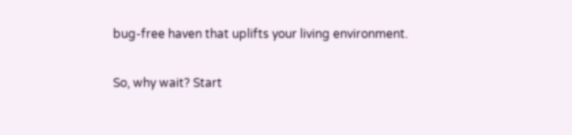bug-free haven that uplifts your living environment.

So, why wait? Start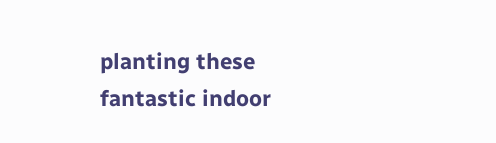planting these fantastic indoor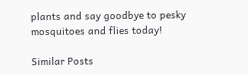plants and say goodbye to pesky mosquitoes and flies today!

Similar Posts